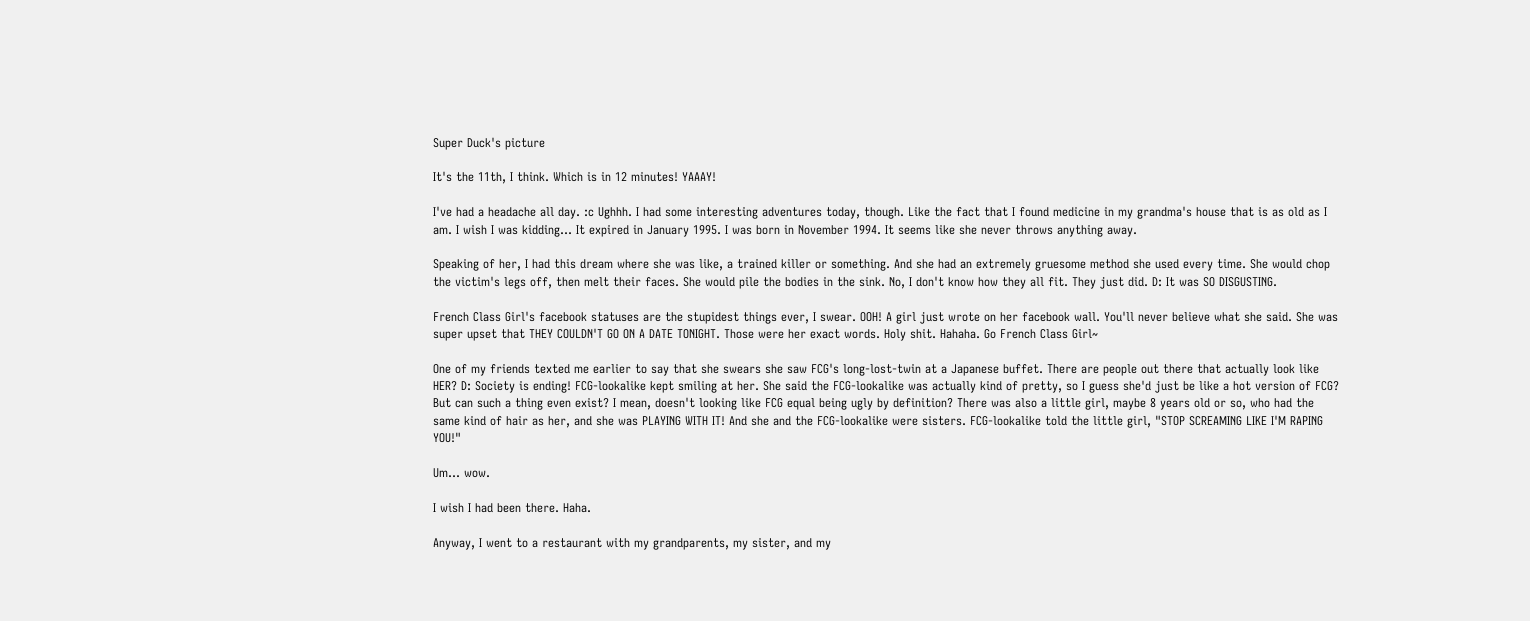Super Duck's picture

It's the 11th, I think. Which is in 12 minutes! YAAAY!

I've had a headache all day. :c Ughhh. I had some interesting adventures today, though. Like the fact that I found medicine in my grandma's house that is as old as I am. I wish I was kidding... It expired in January 1995. I was born in November 1994. It seems like she never throws anything away.

Speaking of her, I had this dream where she was like, a trained killer or something. And she had an extremely gruesome method she used every time. She would chop the victim's legs off, then melt their faces. She would pile the bodies in the sink. No, I don't know how they all fit. They just did. D: It was SO DISGUSTING.

French Class Girl's facebook statuses are the stupidest things ever, I swear. OOH! A girl just wrote on her facebook wall. You'll never believe what she said. She was super upset that THEY COULDN'T GO ON A DATE TONIGHT. Those were her exact words. Holy shit. Hahaha. Go French Class Girl~

One of my friends texted me earlier to say that she swears she saw FCG's long-lost-twin at a Japanese buffet. There are people out there that actually look like HER? D: Society is ending! FCG-lookalike kept smiling at her. She said the FCG-lookalike was actually kind of pretty, so I guess she'd just be like a hot version of FCG? But can such a thing even exist? I mean, doesn't looking like FCG equal being ugly by definition? There was also a little girl, maybe 8 years old or so, who had the same kind of hair as her, and she was PLAYING WITH IT! And she and the FCG-lookalike were sisters. FCG-lookalike told the little girl, "STOP SCREAMING LIKE I'M RAPING YOU!"

Um... wow.

I wish I had been there. Haha.

Anyway, I went to a restaurant with my grandparents, my sister, and my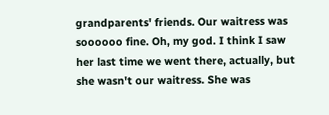grandparents' friends. Our waitress was soooooo fine. Oh, my god. I think I saw her last time we went there, actually, but she wasn't our waitress. She was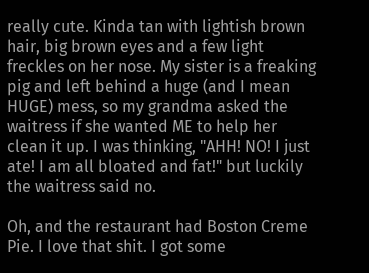really cute. Kinda tan with lightish brown hair, big brown eyes and a few light freckles on her nose. My sister is a freaking pig and left behind a huge (and I mean HUGE) mess, so my grandma asked the waitress if she wanted ME to help her clean it up. I was thinking, "AHH! NO! I just ate! I am all bloated and fat!" but luckily the waitress said no.

Oh, and the restaurant had Boston Creme Pie. I love that shit. I got some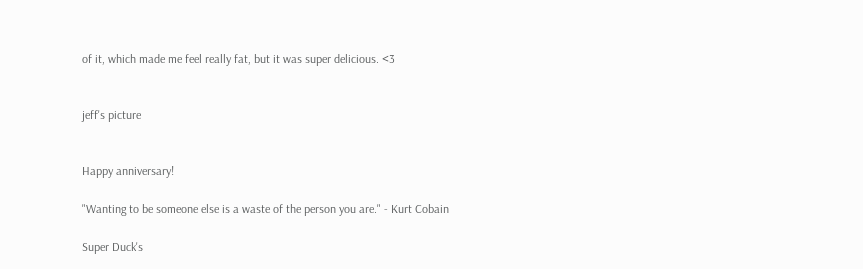of it, which made me feel really fat, but it was super delicious. <3


jeff's picture


Happy anniversary!

"Wanting to be someone else is a waste of the person you are." - Kurt Cobain

Super Duck's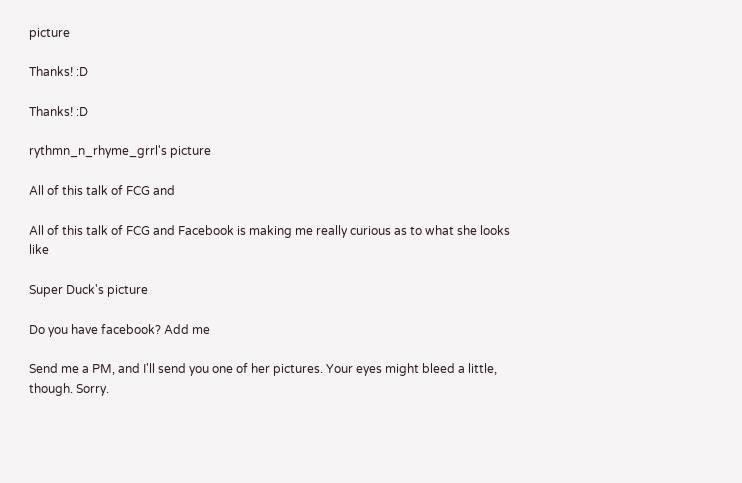picture

Thanks! :D

Thanks! :D

rythmn_n_rhyme_grrl's picture

All of this talk of FCG and

All of this talk of FCG and Facebook is making me really curious as to what she looks like

Super Duck's picture

Do you have facebook? Add me

Send me a PM, and I'll send you one of her pictures. Your eyes might bleed a little, though. Sorry.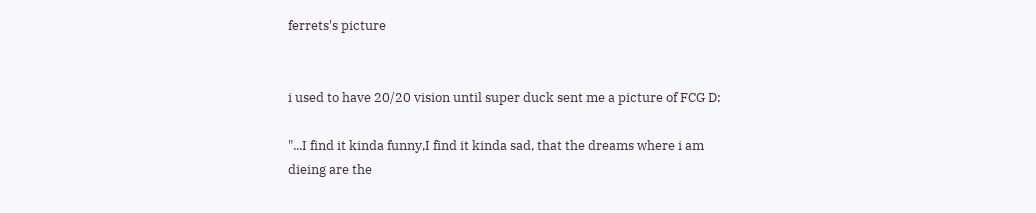ferrets's picture


i used to have 20/20 vision until super duck sent me a picture of FCG D:

"...I find it kinda funny,I find it kinda sad, that the dreams where i am dieing are the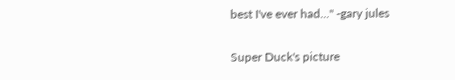best I've ever had..." -gary jules

Super Duck's picture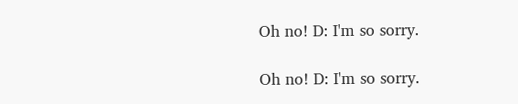Oh no! D: I'm so sorry.

Oh no! D: I'm so sorry.